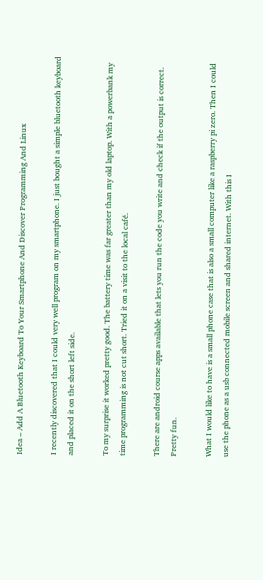Idea – Add A Bluetooth Keyboard To Your Smartphone And Discover Programming And Linux

I recently discovered that I could very well program on my smartphone. I just bought a simple bluetooth keyboard and placed it on the short left side.

To my surprise it worked pretty good. The battery time was far greater than my old laptop. With a powerbank my time programming is not cut short. Tried it on a visit to the local café.

There are android course apps available that lets you run the code you write and check if the output is correct. Pretty fun.

What I would like to have is a small phone case that is also a small computer like a raspberry pi zero. Then I could use the phone as a usb connected mobile screen and shared internet. With this I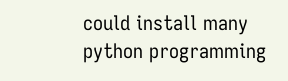could install many python programming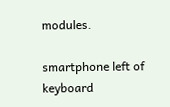modules.

smartphone left of keyboard